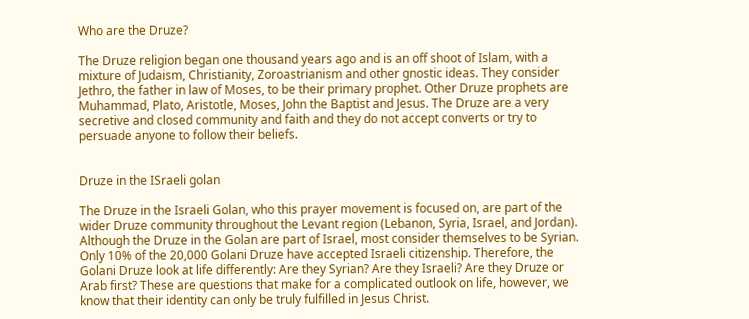Who are the Druze?

The Druze religion began one thousand years ago and is an off shoot of Islam, with a mixture of Judaism, Christianity, Zoroastrianism and other gnostic ideas. They consider Jethro, the father in law of Moses, to be their primary prophet. Other Druze prophets are Muhammad, Plato, Aristotle, Moses, John the Baptist and Jesus. The Druze are a very secretive and closed community and faith and they do not accept converts or try to persuade anyone to follow their beliefs.


Druze in the ISraeli golan

The Druze in the Israeli Golan, who this prayer movement is focused on, are part of the wider Druze community throughout the Levant region (Lebanon, Syria, Israel, and Jordan). Although the Druze in the Golan are part of Israel, most consider themselves to be Syrian. Only 10% of the 20,000 Golani Druze have accepted Israeli citizenship. Therefore, the Golani Druze look at life differently: Are they Syrian? Are they Israeli? Are they Druze or Arab first? These are questions that make for a complicated outlook on life, however, we know that their identity can only be truly fulfilled in Jesus Christ.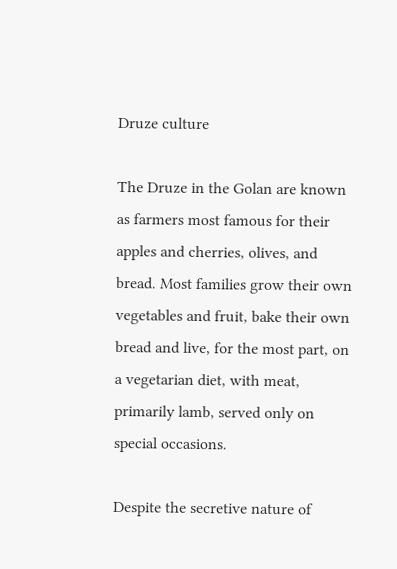Druze culture

The Druze in the Golan are known as farmers most famous for their apples and cherries, olives, and bread. Most families grow their own vegetables and fruit, bake their own bread and live, for the most part, on a vegetarian diet, with meat, primarily lamb, served only on special occasions.

Despite the secretive nature of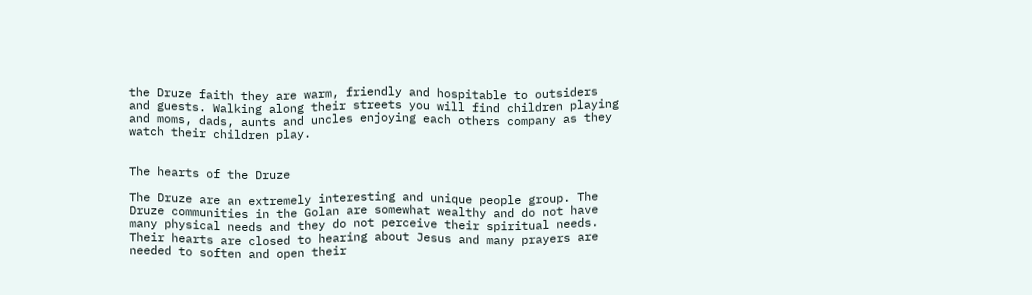the Druze faith they are warm, friendly and hospitable to outsiders and guests. Walking along their streets you will find children playing and moms, dads, aunts and uncles enjoying each others company as they watch their children play.


The hearts of the Druze

The Druze are an extremely interesting and unique people group. The Druze communities in the Golan are somewhat wealthy and do not have many physical needs and they do not perceive their spiritual needs. Their hearts are closed to hearing about Jesus and many prayers are needed to soften and open their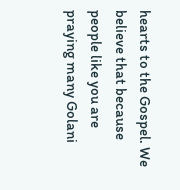hearts to the Gospel. We believe that because people like you are praying many Golani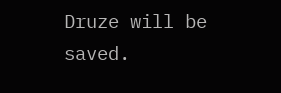Druze will be saved.